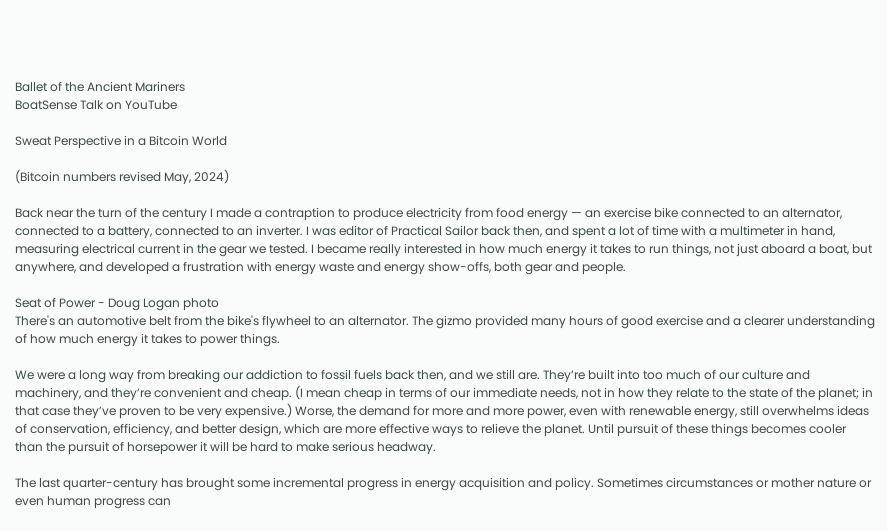Ballet of the Ancient Mariners
BoatSense Talk on YouTube

Sweat Perspective in a Bitcoin World

(Bitcoin numbers revised May, 2024)

Back near the turn of the century I made a contraption to produce electricity from food energy — an exercise bike connected to an alternator, connected to a battery, connected to an inverter. I was editor of Practical Sailor back then, and spent a lot of time with a multimeter in hand, measuring electrical current in the gear we tested. I became really interested in how much energy it takes to run things, not just aboard a boat, but anywhere, and developed a frustration with energy waste and energy show-offs, both gear and people.

Seat of Power - Doug Logan photo
There's an automotive belt from the bike's flywheel to an alternator. The gizmo provided many hours of good exercise and a clearer understanding of how much energy it takes to power things.

We were a long way from breaking our addiction to fossil fuels back then, and we still are. They’re built into too much of our culture and machinery, and they’re convenient and cheap. (I mean cheap in terms of our immediate needs, not in how they relate to the state of the planet; in that case they’ve proven to be very expensive.) Worse, the demand for more and more power, even with renewable energy, still overwhelms ideas of conservation, efficiency, and better design, which are more effective ways to relieve the planet. Until pursuit of these things becomes cooler than the pursuit of horsepower it will be hard to make serious headway.

The last quarter-century has brought some incremental progress in energy acquisition and policy. Sometimes circumstances or mother nature or even human progress can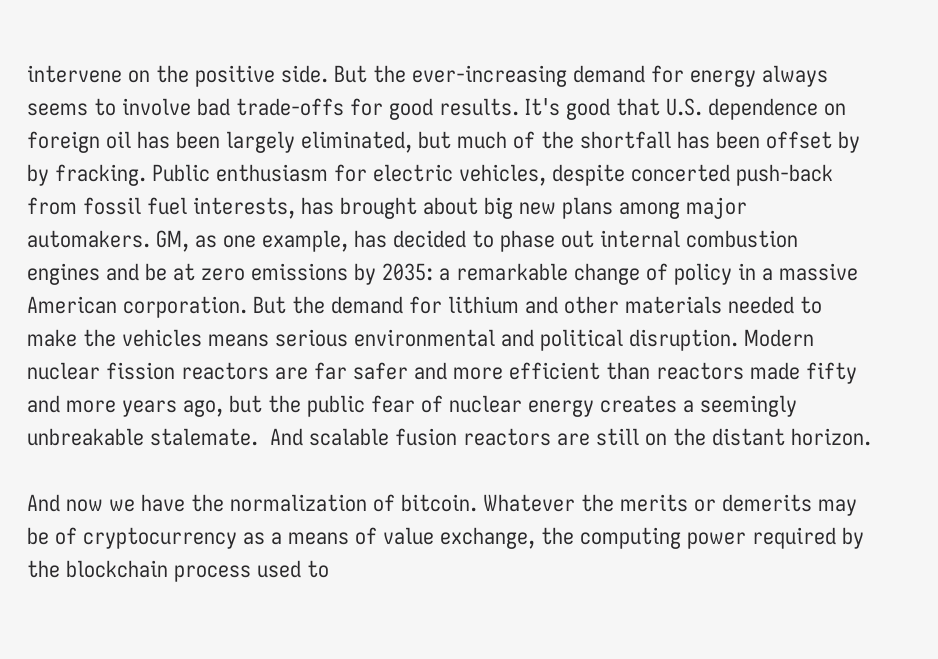intervene on the positive side. But the ever-increasing demand for energy always seems to involve bad trade-offs for good results. It's good that U.S. dependence on foreign oil has been largely eliminated, but much of the shortfall has been offset by by fracking. Public enthusiasm for electric vehicles, despite concerted push-back from fossil fuel interests, has brought about big new plans among major automakers. GM, as one example, has decided to phase out internal combustion engines and be at zero emissions by 2035: a remarkable change of policy in a massive American corporation. But the demand for lithium and other materials needed to make the vehicles means serious environmental and political disruption. Modern nuclear fission reactors are far safer and more efficient than reactors made fifty and more years ago, but the public fear of nuclear energy creates a seemingly unbreakable stalemate.  And scalable fusion reactors are still on the distant horizon.

And now we have the normalization of bitcoin. Whatever the merits or demerits may be of cryptocurrency as a means of value exchange, the computing power required by the blockchain process used to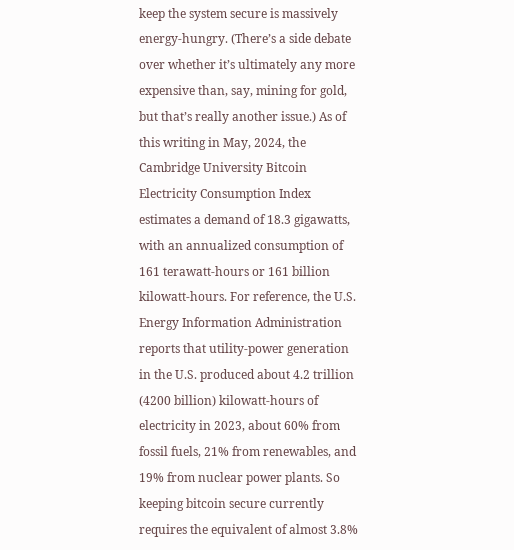keep the system secure is massively energy-hungry. (There’s a side debate over whether it’s ultimately any more expensive than, say, mining for gold, but that’s really another issue.) As of this writing in May, 2024, the Cambridge University Bitcoin Electricity Consumption Index estimates a demand of 18.3 gigawatts, with an annualized consumption of 161 terawatt-hours or 161 billion kilowatt-hours. For reference, the U.S. Energy Information Administration reports that utility-power generation in the U.S. produced about 4.2 trillion (4200 billion) kilowatt-hours of electricity in 2023, about 60% from fossil fuels, 21% from renewables, and 19% from nuclear power plants. So keeping bitcoin secure currently requires the equivalent of almost 3.8%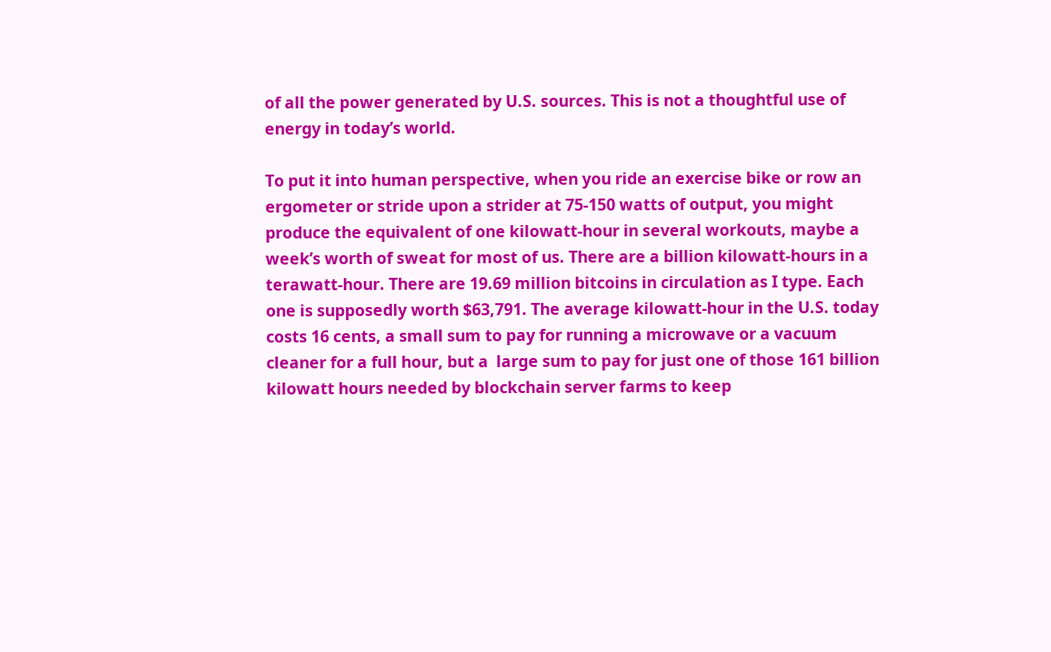of all the power generated by U.S. sources. This is not a thoughtful use of energy in today’s world.

To put it into human perspective, when you ride an exercise bike or row an ergometer or stride upon a strider at 75-150 watts of output, you might produce the equivalent of one kilowatt-hour in several workouts, maybe a week’s worth of sweat for most of us. There are a billion kilowatt-hours in a terawatt-hour. There are 19.69 million bitcoins in circulation as I type. Each one is supposedly worth $63,791. The average kilowatt-hour in the U.S. today costs 16 cents, a small sum to pay for running a microwave or a vacuum cleaner for a full hour, but a  large sum to pay for just one of those 161 billion kilowatt hours needed by blockchain server farms to keep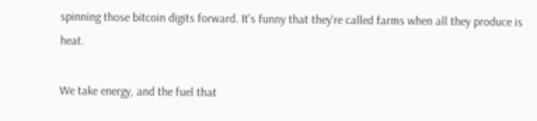spinning those bitcoin digits forward. It's funny that they're called farms when all they produce is heat.

We take energy, and the fuel that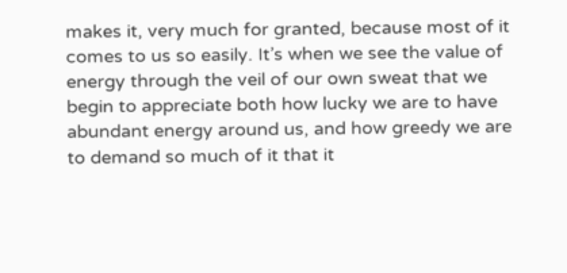makes it, very much for granted, because most of it comes to us so easily. It’s when we see the value of energy through the veil of our own sweat that we begin to appreciate both how lucky we are to have abundant energy around us, and how greedy we are to demand so much of it that it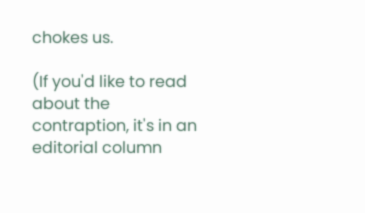chokes us.

(If you'd like to read about the contraption, it's in an editorial column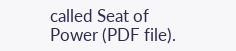called Seat of Power (PDF file).